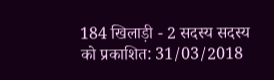184 खिलाड़ी - 2 सदस्य सदस्य
को प्रकाशित: 31/03/2018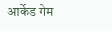आर्केड गेम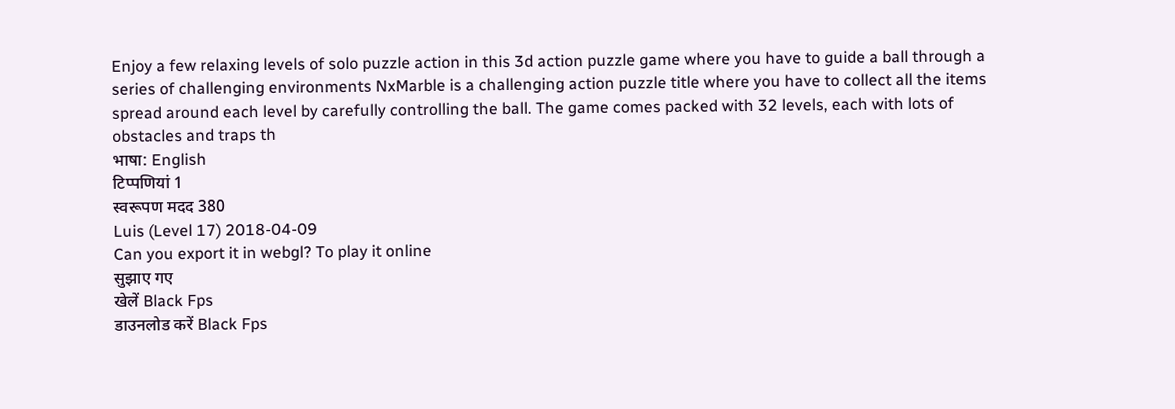Enjoy a few relaxing levels of solo puzzle action in this 3d action puzzle game where you have to guide a ball through a series of challenging environments NxMarble is a challenging action puzzle title where you have to collect all the items spread around each level by carefully controlling the ball. The game comes packed with 32 levels, each with lots of obstacles and traps th
भाषा: English
टिप्पणियां 1
स्वरूपण मदद 380
Luis (Level 17) 2018-04-09
Can you export it in webgl? To play it online
सुझाए गए
खेलें Black Fps
डाउनलोड करें Black Fps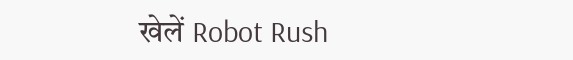खेलें Robot Rush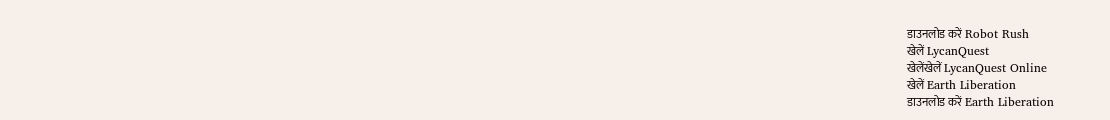डाउनलोड करें Robot Rush
खेलें LycanQuest
खेलेंखेलें LycanQuest Online
खेलें Earth Liberation
डाउनलोड करें Earth Liberation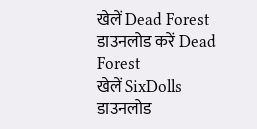खेलें Dead Forest
डाउनलोड करें Dead Forest
खेलें SixDolls
डाउनलोड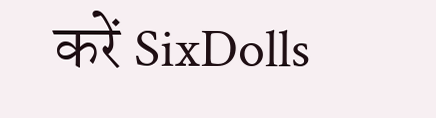करें SixDolls